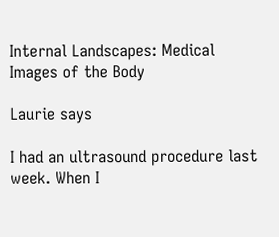Internal Landscapes: Medical Images of the Body

Laurie says

I had an ultrasound procedure last week. When I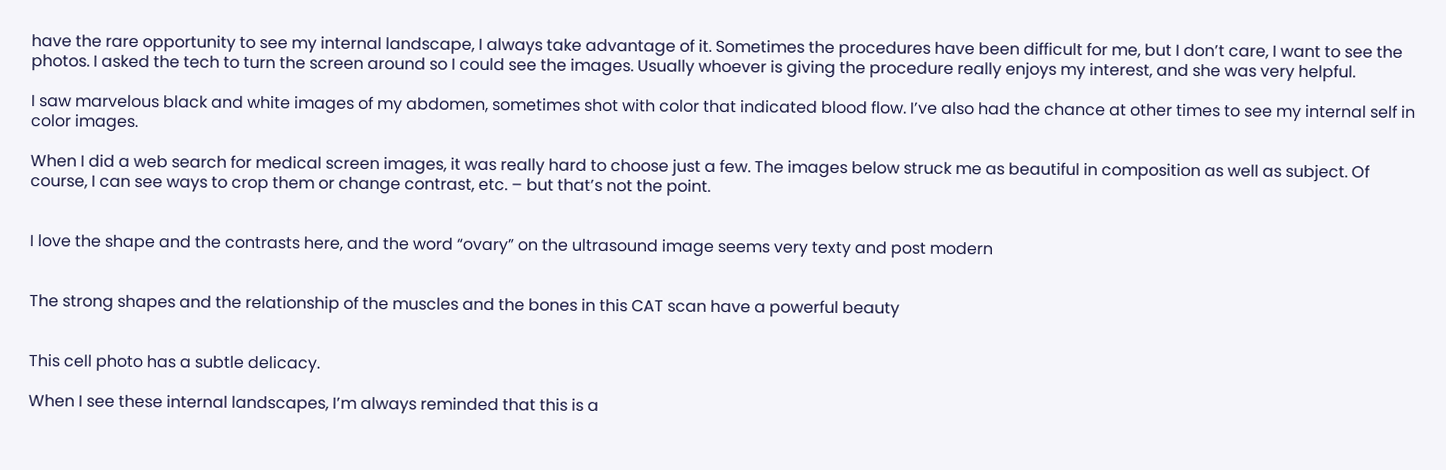have the rare opportunity to see my internal landscape, I always take advantage of it. Sometimes the procedures have been difficult for me, but I don’t care, I want to see the photos. I asked the tech to turn the screen around so I could see the images. Usually whoever is giving the procedure really enjoys my interest, and she was very helpful.

I saw marvelous black and white images of my abdomen, sometimes shot with color that indicated blood flow. I’ve also had the chance at other times to see my internal self in color images.

When I did a web search for medical screen images, it was really hard to choose just a few. The images below struck me as beautiful in composition as well as subject. Of course, I can see ways to crop them or change contrast, etc. – but that’s not the point.


I love the shape and the contrasts here, and the word “ovary” on the ultrasound image seems very texty and post modern


The strong shapes and the relationship of the muscles and the bones in this CAT scan have a powerful beauty


This cell photo has a subtle delicacy.

When I see these internal landscapes, I’m always reminded that this is a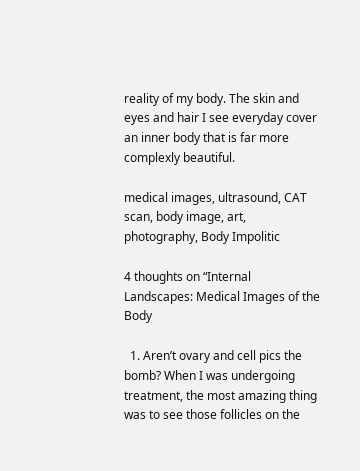reality of my body. The skin and eyes and hair I see everyday cover an inner body that is far more complexly beautiful.

medical images, ultrasound, CAT scan, body image, art, photography, Body Impolitic

4 thoughts on “Internal Landscapes: Medical Images of the Body

  1. Aren’t ovary and cell pics the bomb? When I was undergoing treatment, the most amazing thing was to see those follicles on the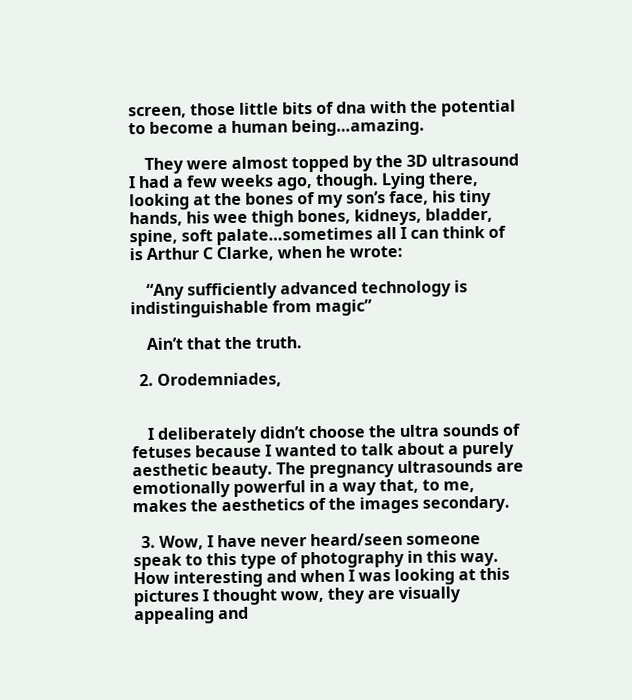screen, those little bits of dna with the potential to become a human being…amazing.

    They were almost topped by the 3D ultrasound I had a few weeks ago, though. Lying there, looking at the bones of my son’s face, his tiny hands, his wee thigh bones, kidneys, bladder, spine, soft palate…sometimes all I can think of is Arthur C Clarke, when he wrote:

    “Any sufficiently advanced technology is indistinguishable from magic”

    Ain’t that the truth.

  2. Orodemniades,


    I deliberately didn’t choose the ultra sounds of fetuses because I wanted to talk about a purely aesthetic beauty. The pregnancy ultrasounds are emotionally powerful in a way that, to me, makes the aesthetics of the images secondary.

  3. Wow, I have never heard/seen someone speak to this type of photography in this way. How interesting and when I was looking at this pictures I thought wow, they are visually appealing and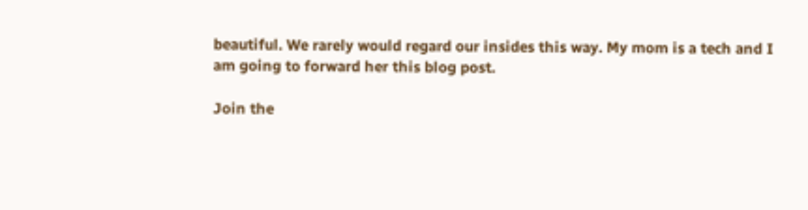beautiful. We rarely would regard our insides this way. My mom is a tech and I am going to forward her this blog post.

Join the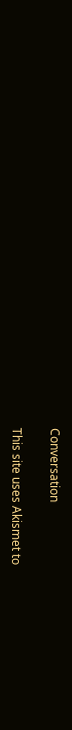Conversation

This site uses Akismet to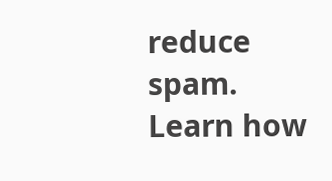reduce spam. Learn how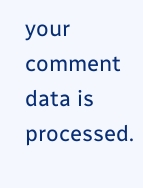your comment data is processed.